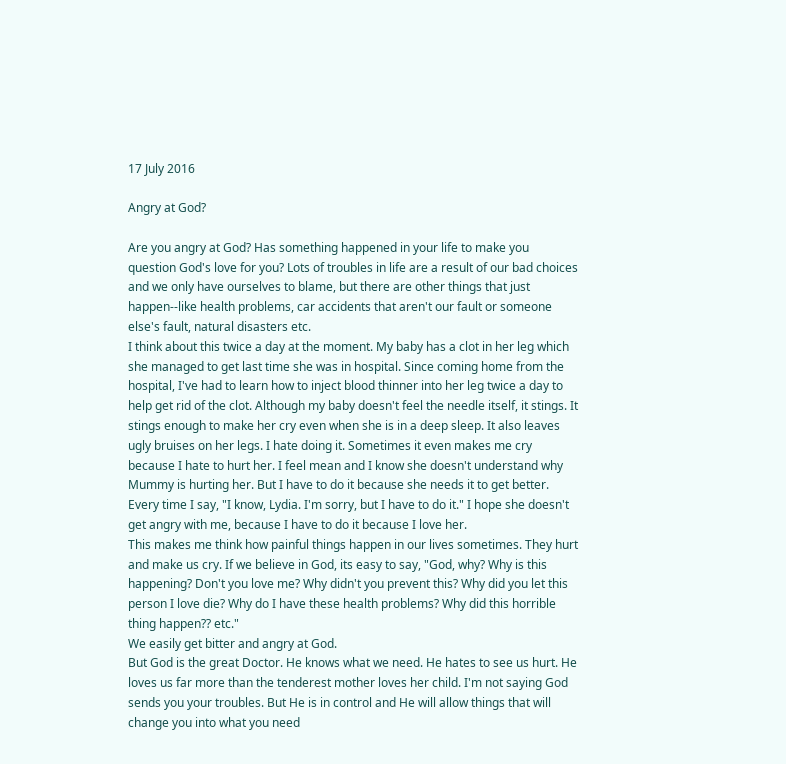17 July 2016

Angry at God?

Are you angry at God? Has something happened in your life to make you question God's love for you? Lots of troubles in life are a result of our bad choices and we only have ourselves to blame, but there are other things that just happen--like health problems, car accidents that aren't our fault or someone else's fault, natural disasters etc.
I think about this twice a day at the moment. My baby has a clot in her leg which she managed to get last time she was in hospital. Since coming home from the hospital, I've had to learn how to inject blood thinner into her leg twice a day to help get rid of the clot. Although my baby doesn't feel the needle itself, it stings. It stings enough to make her cry even when she is in a deep sleep. It also leaves ugly bruises on her legs. I hate doing it. Sometimes it even makes me cry because I hate to hurt her. I feel mean and I know she doesn't understand why Mummy is hurting her. But I have to do it because she needs it to get better. Every time I say, "I know, Lydia. I'm sorry, but I have to do it." I hope she doesn't get angry with me, because I have to do it because I love her.
This makes me think how painful things happen in our lives sometimes. They hurt and make us cry. If we believe in God, its easy to say, "God, why? Why is this happening? Don't you love me? Why didn't you prevent this? Why did you let this person I love die? Why do I have these health problems? Why did this horrible thing happen?? etc."
We easily get bitter and angry at God.
But God is the great Doctor. He knows what we need. He hates to see us hurt. He loves us far more than the tenderest mother loves her child. I'm not saying God sends you your troubles. But He is in control and He will allow things that will change you into what you need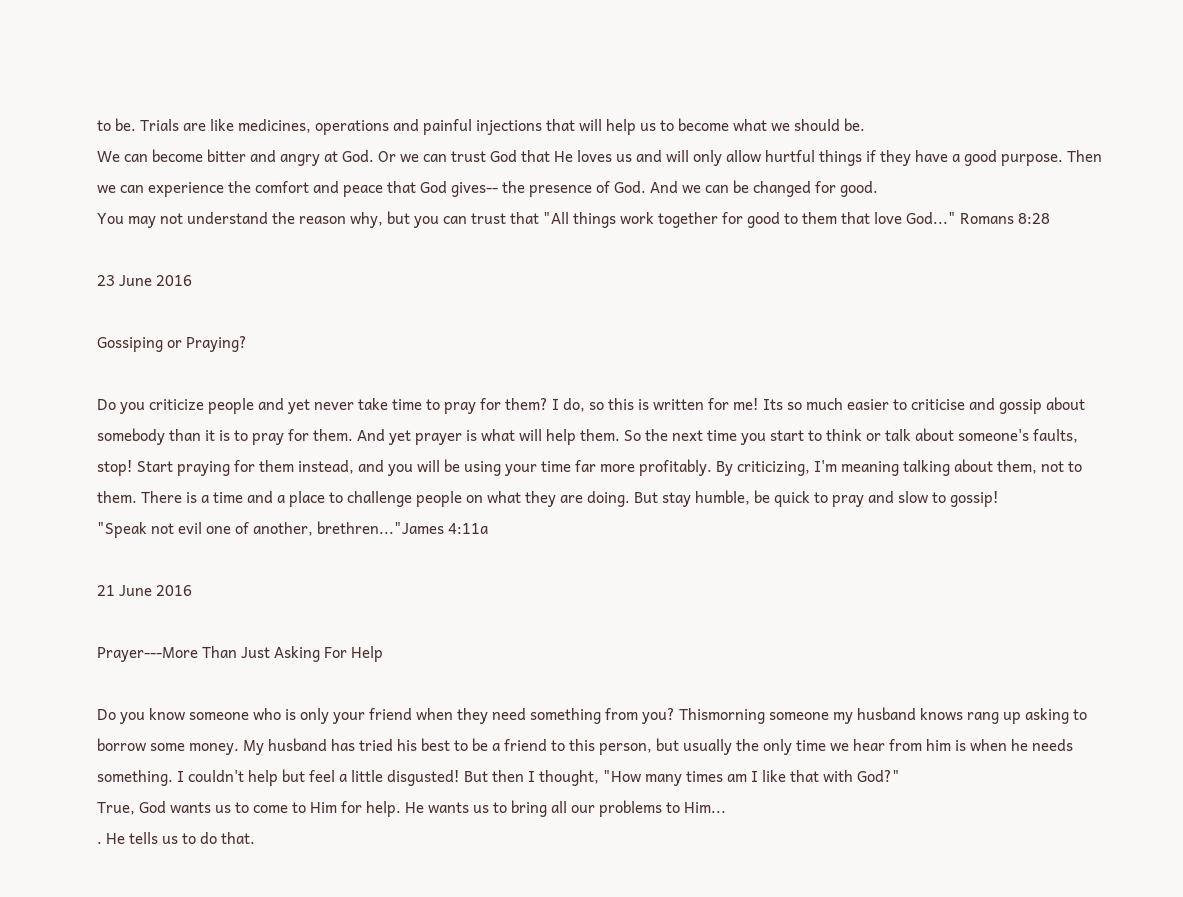to be. Trials are like medicines, operations and painful injections that will help us to become what we should be.
We can become bitter and angry at God. Or we can trust God that He loves us and will only allow hurtful things if they have a good purpose. Then we can experience the comfort and peace that God gives-- the presence of God. And we can be changed for good.
You may not understand the reason why, but you can trust that "All things work together for good to them that love God..." Romans 8:28

23 June 2016

Gossiping or Praying?

Do you criticize people and yet never take time to pray for them? I do, so this is written for me! Its so much easier to criticise and gossip about somebody than it is to pray for them. And yet prayer is what will help them. So the next time you start to think or talk about someone's faults, stop! Start praying for them instead, and you will be using your time far more profitably. By criticizing, I'm meaning talking about them, not to them. There is a time and a place to challenge people on what they are doing. But stay humble, be quick to pray and slow to gossip!
"Speak not evil one of another, brethren..."James 4:11a

21 June 2016

Prayer---More Than Just Asking For Help

Do you know someone who is only your friend when they need something from you? Thismorning someone my husband knows rang up asking to borrow some money. My husband has tried his best to be a friend to this person, but usually the only time we hear from him is when he needs something. I couldn't help but feel a little disgusted! But then I thought, "How many times am I like that with God?"
True, God wants us to come to Him for help. He wants us to bring all our problems to Him...
. He tells us to do that.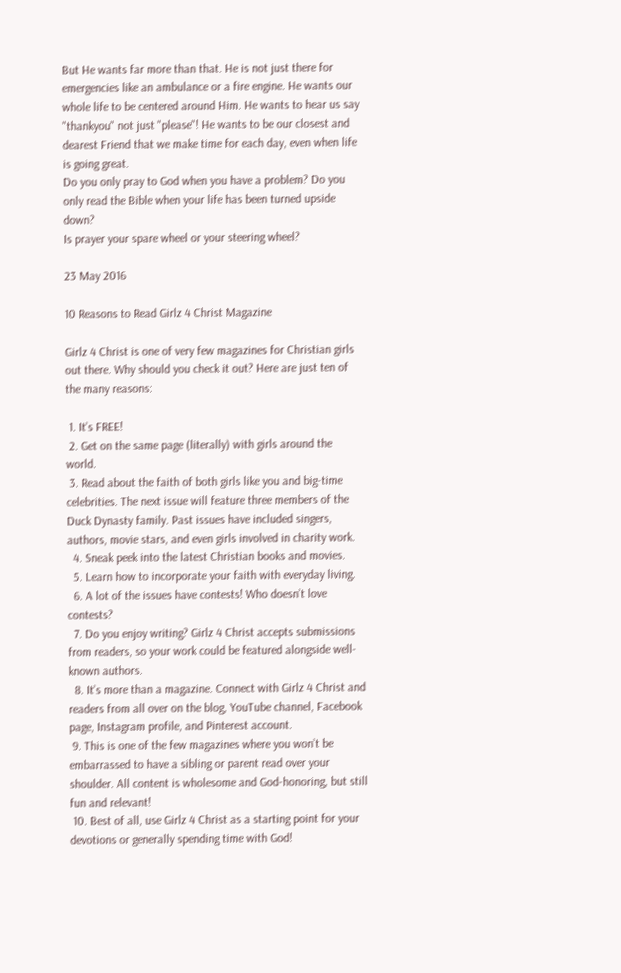But He wants far more than that. He is not just there for emergencies like an ambulance or a fire engine. He wants our whole life to be centered around Him. He wants to hear us say "thankyou" not just "please"! He wants to be our closest and dearest Friend that we make time for each day, even when life is going great.
Do you only pray to God when you have a problem? Do you only read the Bible when your life has been turned upside down?
Is prayer your spare wheel or your steering wheel?

23 May 2016

10 Reasons to Read Girlz 4 Christ Magazine

Girlz 4 Christ is one of very few magazines for Christian girls out there. Why should you check it out? Here are just ten of the many reasons:

 1. It’s FREE!
 2. Get on the same page (literally) with girls around the world.
 3. Read about the faith of both girls like you and big-time celebrities. The next issue will feature three members of the Duck Dynasty family. Past issues have included singers, authors, movie stars, and even girls involved in charity work.
  4. Sneak peek into the latest Christian books and movies.
  5. Learn how to incorporate your faith with everyday living.
  6. A lot of the issues have contests! Who doesn’t love contests?
  7. Do you enjoy writing? Girlz 4 Christ accepts submissions from readers, so your work could be featured alongside well-known authors.
  8. It’s more than a magazine. Connect with Girlz 4 Christ and readers from all over on the blog, YouTube channel, Facebook page, Instagram profile, and Pinterest account.
 9. This is one of the few magazines where you won’t be embarrassed to have a sibling or parent read over your shoulder. All content is wholesome and God-honoring, but still fun and relevant!
 10. Best of all, use Girlz 4 Christ as a starting point for your devotions or generally spending time with God!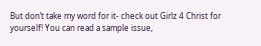But don’t take my word for it- check out Girlz 4 Christ for yourself! You can read a sample issue,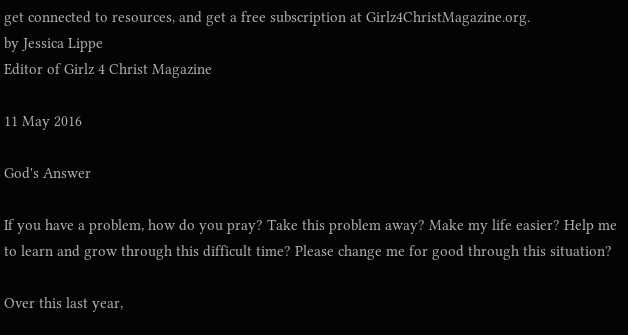get connected to resources, and get a free subscription at Girlz4ChristMagazine.org.
by Jessica Lippe
Editor of Girlz 4 Christ Magazine

11 May 2016

God's Answer

If you have a problem, how do you pray? Take this problem away? Make my life easier? Help me to learn and grow through this difficult time? Please change me for good through this situation?

Over this last year,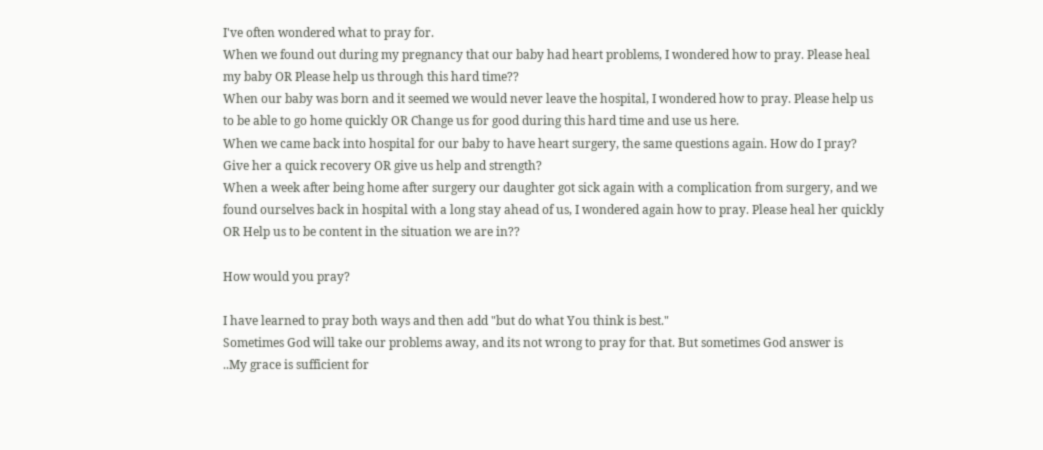I've often wondered what to pray for.
When we found out during my pregnancy that our baby had heart problems, I wondered how to pray. Please heal my baby OR Please help us through this hard time??
When our baby was born and it seemed we would never leave the hospital, I wondered how to pray. Please help us to be able to go home quickly OR Change us for good during this hard time and use us here.
When we came back into hospital for our baby to have heart surgery, the same questions again. How do I pray? Give her a quick recovery OR give us help and strength?
When a week after being home after surgery our daughter got sick again with a complication from surgery, and we found ourselves back in hospital with a long stay ahead of us, I wondered again how to pray. Please heal her quickly OR Help us to be content in the situation we are in??

How would you pray?

I have learned to pray both ways and then add "but do what You think is best."
Sometimes God will take our problems away, and its not wrong to pray for that. But sometimes God answer is
..My grace is sufficient for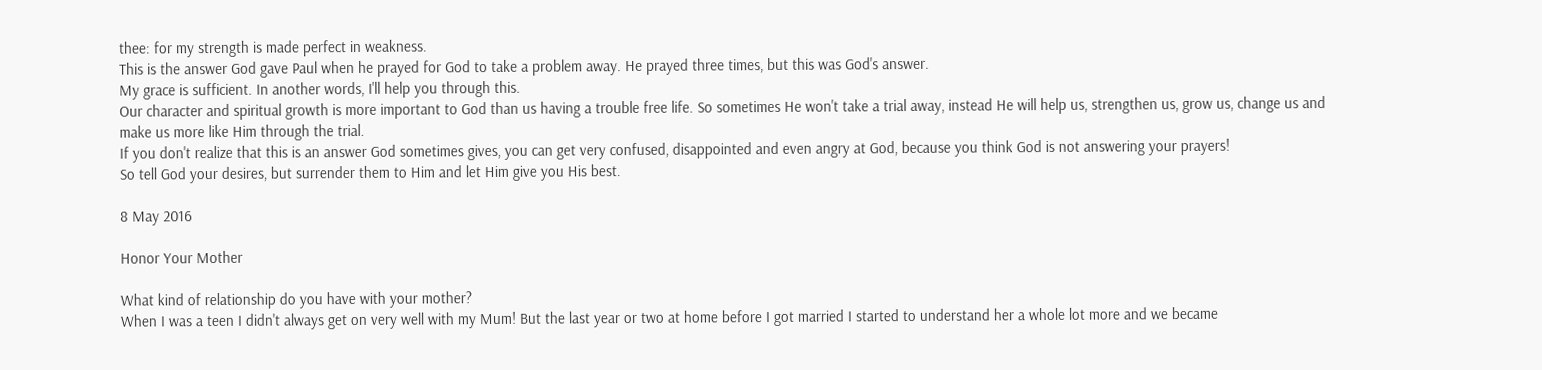thee: for my strength is made perfect in weakness.
This is the answer God gave Paul when he prayed for God to take a problem away. He prayed three times, but this was God's answer.
My grace is sufficient. In another words, I'll help you through this.
Our character and spiritual growth is more important to God than us having a trouble free life. So sometimes He won't take a trial away, instead He will help us, strengthen us, grow us, change us and make us more like Him through the trial.
If you don't realize that this is an answer God sometimes gives, you can get very confused, disappointed and even angry at God, because you think God is not answering your prayers!
So tell God your desires, but surrender them to Him and let Him give you His best.

8 May 2016

Honor Your Mother

What kind of relationship do you have with your mother?
When I was a teen I didn't always get on very well with my Mum! But the last year or two at home before I got married I started to understand her a whole lot more and we became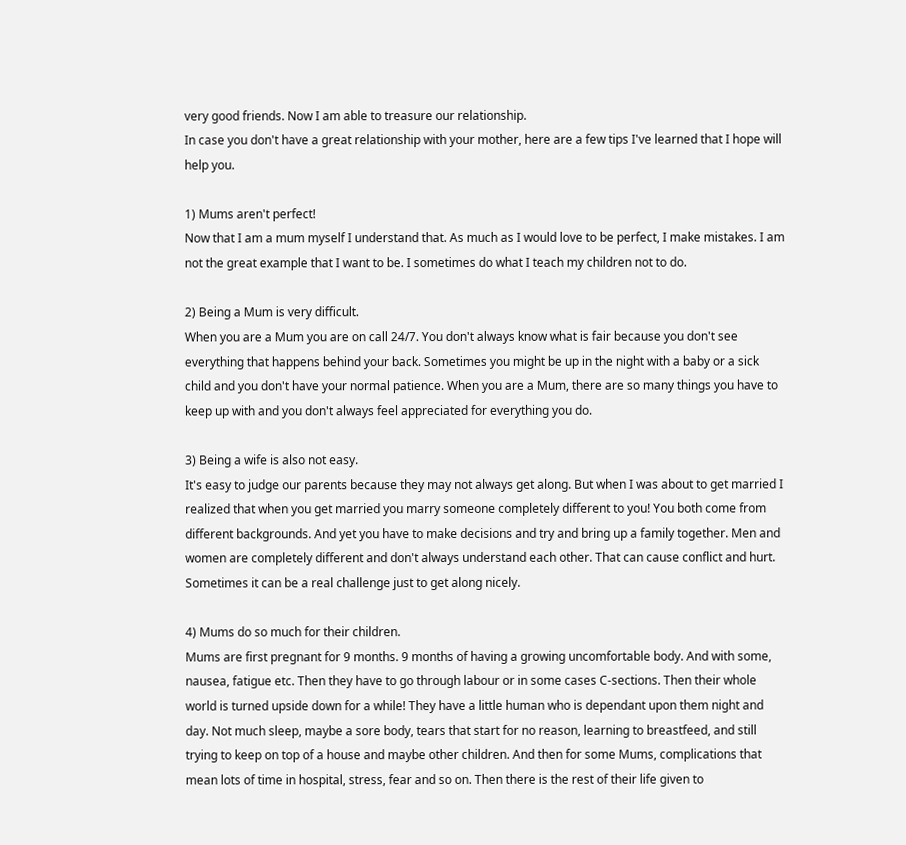very good friends. Now I am able to treasure our relationship.
In case you don't have a great relationship with your mother, here are a few tips I've learned that I hope will help you.

1) Mums aren't perfect!
Now that I am a mum myself I understand that. As much as I would love to be perfect, I make mistakes. I am not the great example that I want to be. I sometimes do what I teach my children not to do.

2) Being a Mum is very difficult.
When you are a Mum you are on call 24/7. You don't always know what is fair because you don't see everything that happens behind your back. Sometimes you might be up in the night with a baby or a sick child and you don't have your normal patience. When you are a Mum, there are so many things you have to keep up with and you don't always feel appreciated for everything you do.

3) Being a wife is also not easy.
It's easy to judge our parents because they may not always get along. But when I was about to get married I realized that when you get married you marry someone completely different to you! You both come from different backgrounds. And yet you have to make decisions and try and bring up a family together. Men and women are completely different and don't always understand each other. That can cause conflict and hurt. Sometimes it can be a real challenge just to get along nicely.

4) Mums do so much for their children.
Mums are first pregnant for 9 months. 9 months of having a growing uncomfortable body. And with some, nausea, fatigue etc. Then they have to go through labour or in some cases C-sections. Then their whole world is turned upside down for a while! They have a little human who is dependant upon them night and day. Not much sleep, maybe a sore body, tears that start for no reason, learning to breastfeed, and still trying to keep on top of a house and maybe other children. And then for some Mums, complications that mean lots of time in hospital, stress, fear and so on. Then there is the rest of their life given to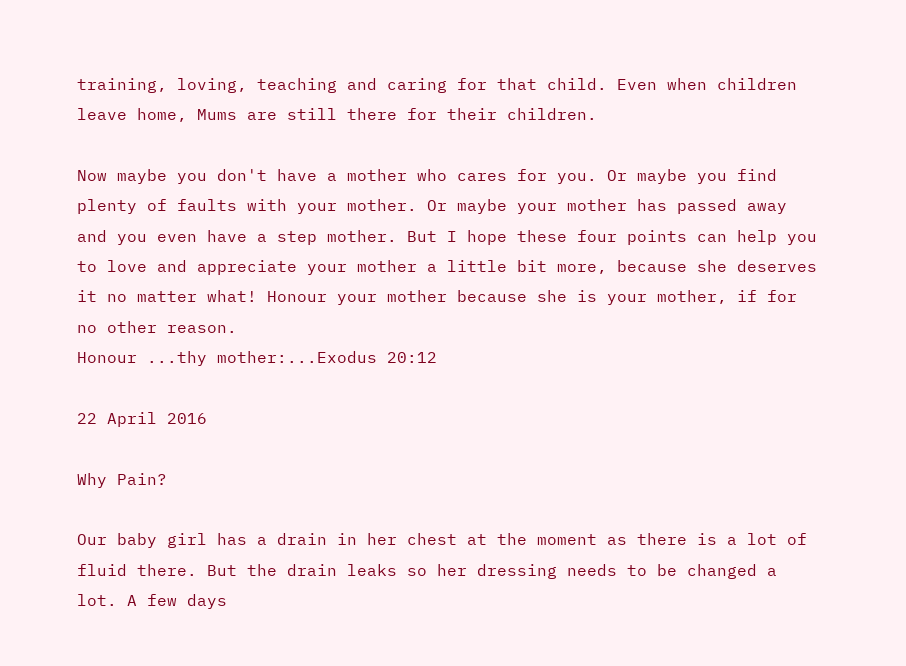training, loving, teaching and caring for that child. Even when children leave home, Mums are still there for their children.

Now maybe you don't have a mother who cares for you. Or maybe you find plenty of faults with your mother. Or maybe your mother has passed away and you even have a step mother. But I hope these four points can help you to love and appreciate your mother a little bit more, because she deserves it no matter what! Honour your mother because she is your mother, if for no other reason.
Honour ...thy mother:...Exodus 20:12

22 April 2016

Why Pain?

Our baby girl has a drain in her chest at the moment as there is a lot of fluid there. But the drain leaks so her dressing needs to be changed a lot. A few days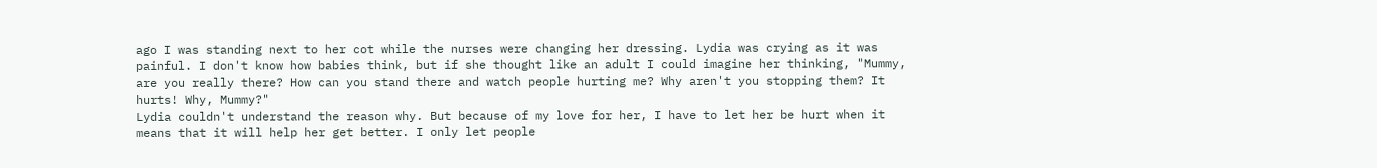ago I was standing next to her cot while the nurses were changing her dressing. Lydia was crying as it was painful. I don't know how babies think, but if she thought like an adult I could imagine her thinking, "Mummy, are you really there? How can you stand there and watch people hurting me? Why aren't you stopping them? It hurts! Why, Mummy?"
Lydia couldn't understand the reason why. But because of my love for her, I have to let her be hurt when it means that it will help her get better. I only let people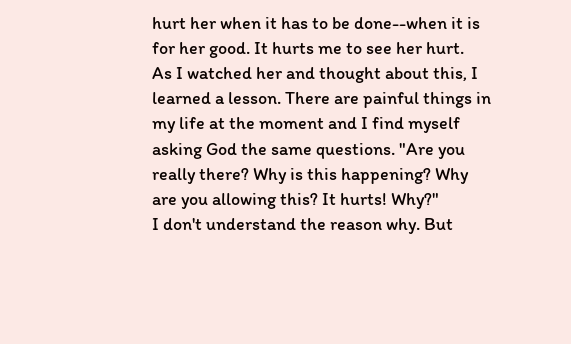hurt her when it has to be done--when it is for her good. It hurts me to see her hurt.
As I watched her and thought about this, I learned a lesson. There are painful things in my life at the moment and I find myself asking God the same questions. "Are you really there? Why is this happening? Why are you allowing this? It hurts! Why?"
I don't understand the reason why. But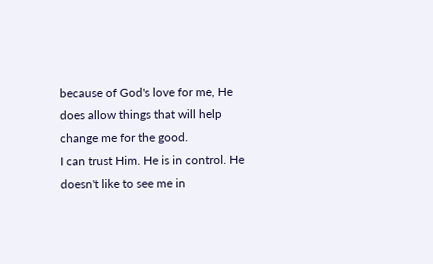because of God's love for me, He does allow things that will help change me for the good.
I can trust Him. He is in control. He doesn't like to see me in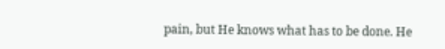pain, but He knows what has to be done. He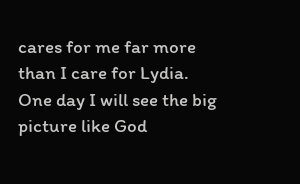cares for me far more than I care for Lydia. One day I will see the big picture like God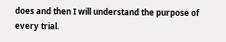does and then I will understand the purpose of every trial.